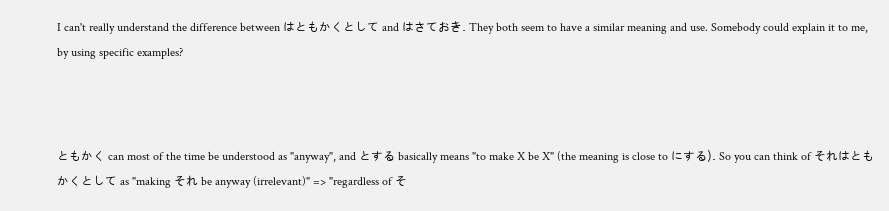I can't really understand the difference between はともかくとして and はさておき. They both seem to have a similar meaning and use. Somebody could explain it to me, by using specific examples?



ともかく can most of the time be understood as "anyway", and とする basically means "to make X be X" (the meaning is close to にする). So you can think of それはともかくとして as "making それ be anyway (irrelevant)" => "regardless of そ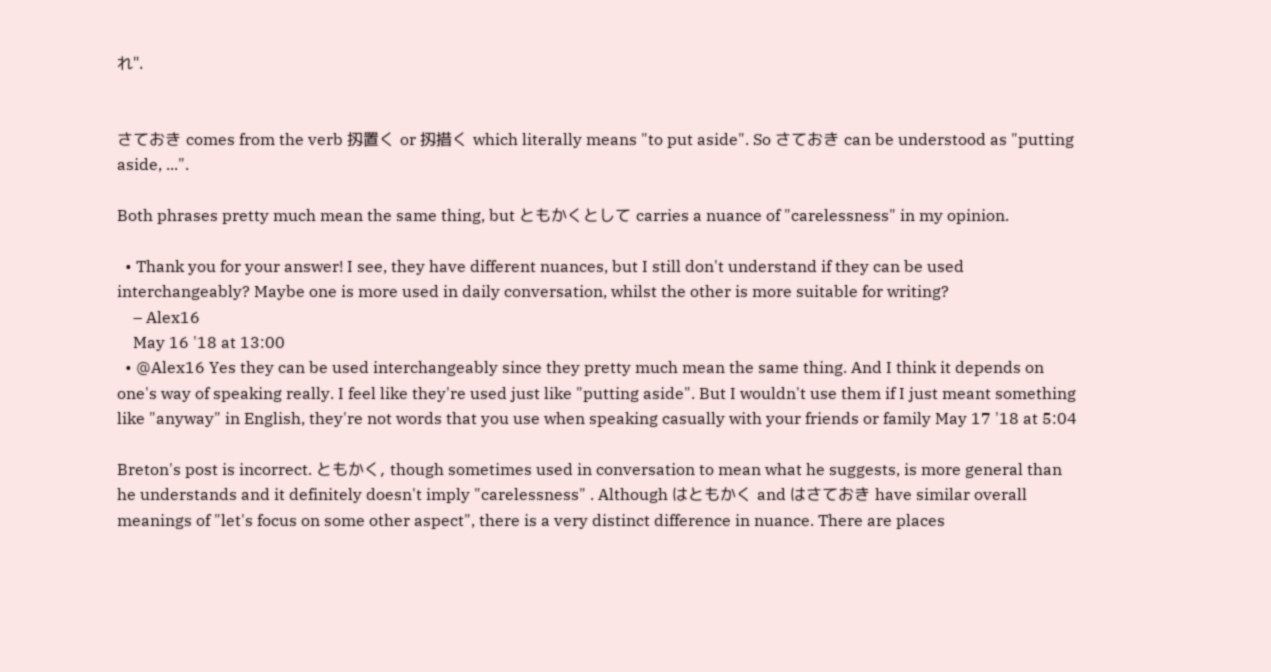れ".


さておき comes from the verb 扨置く or 扨措く which literally means "to put aside". So さておき can be understood as "putting aside, ...".

Both phrases pretty much mean the same thing, but ともかくとして carries a nuance of "carelessness" in my opinion.

  • Thank you for your answer! I see, they have different nuances, but I still don't understand if they can be used interchangeably? Maybe one is more used in daily conversation, whilst the other is more suitable for writing?
    – Alex16
    May 16 '18 at 13:00
  • @Alex16 Yes they can be used interchangeably since they pretty much mean the same thing. And I think it depends on one's way of speaking really. I feel like they're used just like "putting aside". But I wouldn't use them if I just meant something like "anyway" in English, they're not words that you use when speaking casually with your friends or family May 17 '18 at 5:04

Breton's post is incorrect. ともかく, though sometimes used in conversation to mean what he suggests, is more general than he understands and it definitely doesn't imply "carelessness" . Although はともかく and はさておき have similar overall meanings of "let's focus on some other aspect", there is a very distinct difference in nuance. There are places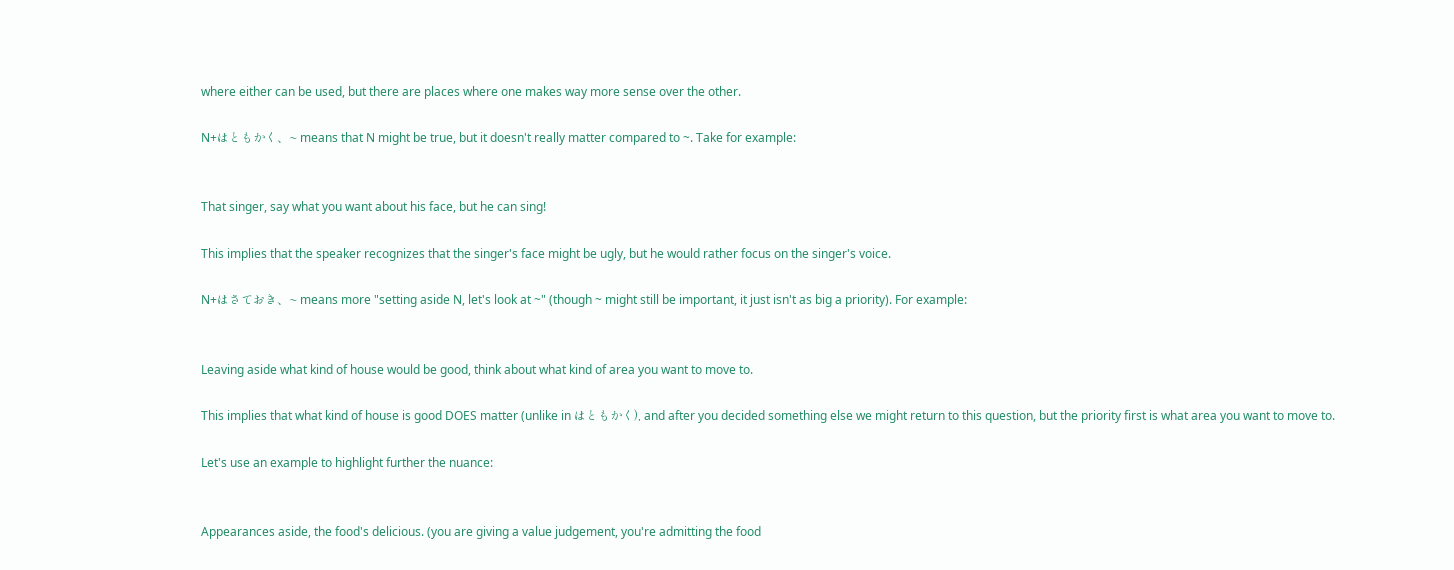where either can be used, but there are places where one makes way more sense over the other.

N+はともかく、~ means that N might be true, but it doesn't really matter compared to ~. Take for example:


That singer, say what you want about his face, but he can sing!

This implies that the speaker recognizes that the singer's face might be ugly, but he would rather focus on the singer's voice.

N+はさておき、~ means more "setting aside N, let's look at ~" (though ~ might still be important, it just isn't as big a priority). For example:


Leaving aside what kind of house would be good, think about what kind of area you want to move to.

This implies that what kind of house is good DOES matter (unlike in はともかく), and after you decided something else we might return to this question, but the priority first is what area you want to move to.

Let's use an example to highlight further the nuance:


Appearances aside, the food's delicious. (you are giving a value judgement, you're admitting the food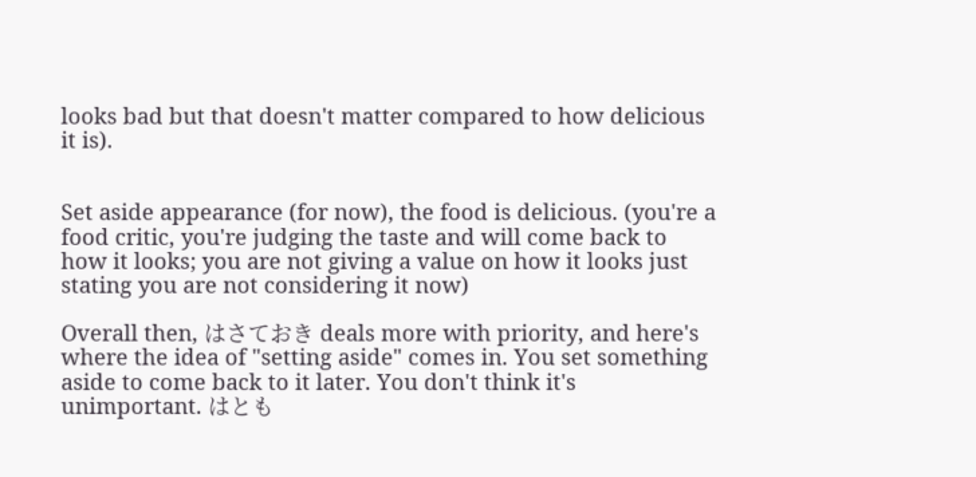looks bad but that doesn't matter compared to how delicious it is).


Set aside appearance (for now), the food is delicious. (you're a food critic, you're judging the taste and will come back to how it looks; you are not giving a value on how it looks just stating you are not considering it now)

Overall then, はさておき deals more with priority, and here's where the idea of "setting aside" comes in. You set something aside to come back to it later. You don't think it's unimportant. はとも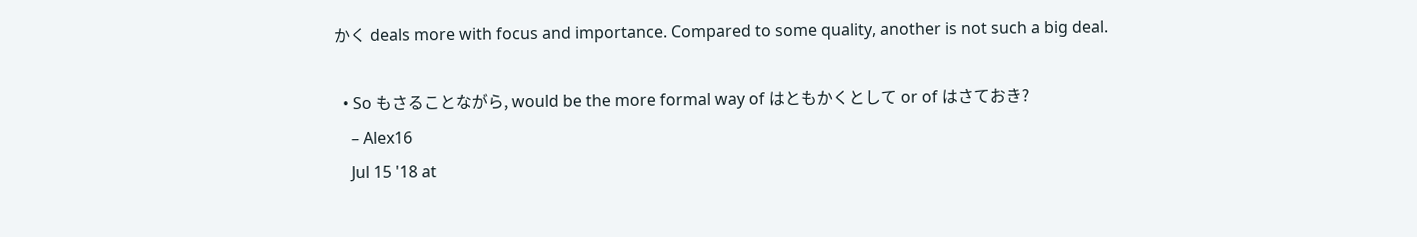かく deals more with focus and importance. Compared to some quality, another is not such a big deal.

  • So もさることながら, would be the more formal way of はともかくとして or of はさておき?
    – Alex16
    Jul 15 '18 at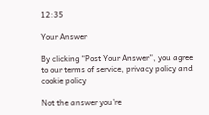12:35

Your Answer

By clicking “Post Your Answer”, you agree to our terms of service, privacy policy and cookie policy

Not the answer you're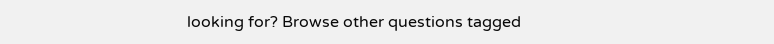looking for? Browse other questions tagged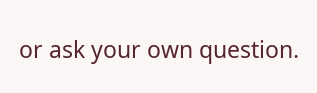or ask your own question.